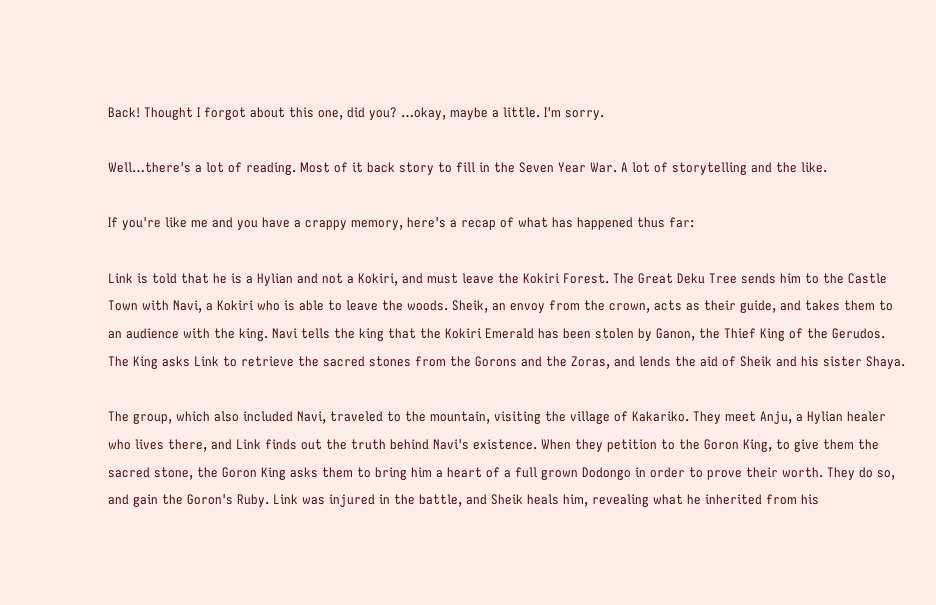Back! Thought I forgot about this one, did you? …okay, maybe a little. I'm sorry.

Well…there's a lot of reading. Most of it back story to fill in the Seven Year War. A lot of storytelling and the like.

If you're like me and you have a crappy memory, here's a recap of what has happened thus far:

Link is told that he is a Hylian and not a Kokiri, and must leave the Kokiri Forest. The Great Deku Tree sends him to the Castle Town with Navi, a Kokiri who is able to leave the woods. Sheik, an envoy from the crown, acts as their guide, and takes them to an audience with the king. Navi tells the king that the Kokiri Emerald has been stolen by Ganon, the Thief King of the Gerudos. The King asks Link to retrieve the sacred stones from the Gorons and the Zoras, and lends the aid of Sheik and his sister Shaya.

The group, which also included Navi, traveled to the mountain, visiting the village of Kakariko. They meet Anju, a Hylian healer who lives there, and Link finds out the truth behind Navi's existence. When they petition to the Goron King, to give them the sacred stone, the Goron King asks them to bring him a heart of a full grown Dodongo in order to prove their worth. They do so, and gain the Goron's Ruby. Link was injured in the battle, and Sheik heals him, revealing what he inherited from his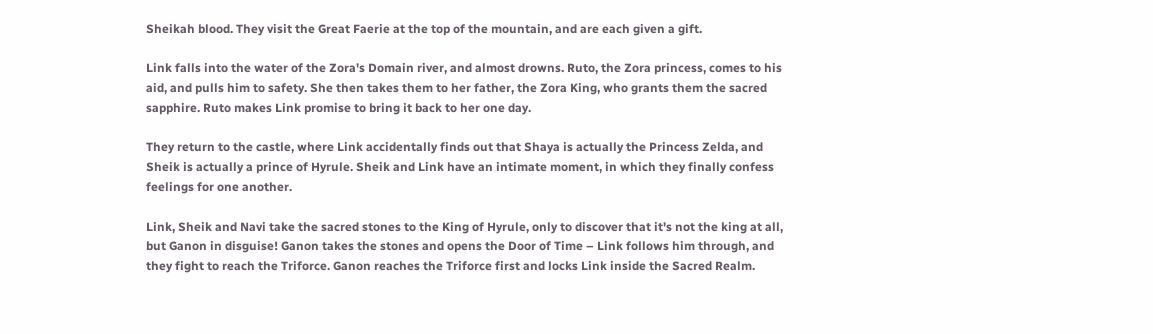Sheikah blood. They visit the Great Faerie at the top of the mountain, and are each given a gift.

Link falls into the water of the Zora's Domain river, and almost drowns. Ruto, the Zora princess, comes to his aid, and pulls him to safety. She then takes them to her father, the Zora King, who grants them the sacred sapphire. Ruto makes Link promise to bring it back to her one day.

They return to the castle, where Link accidentally finds out that Shaya is actually the Princess Zelda, and Sheik is actually a prince of Hyrule. Sheik and Link have an intimate moment, in which they finally confess feelings for one another.

Link, Sheik and Navi take the sacred stones to the King of Hyrule, only to discover that it's not the king at all, but Ganon in disguise! Ganon takes the stones and opens the Door of Time – Link follows him through, and they fight to reach the Triforce. Ganon reaches the Triforce first and locks Link inside the Sacred Realm.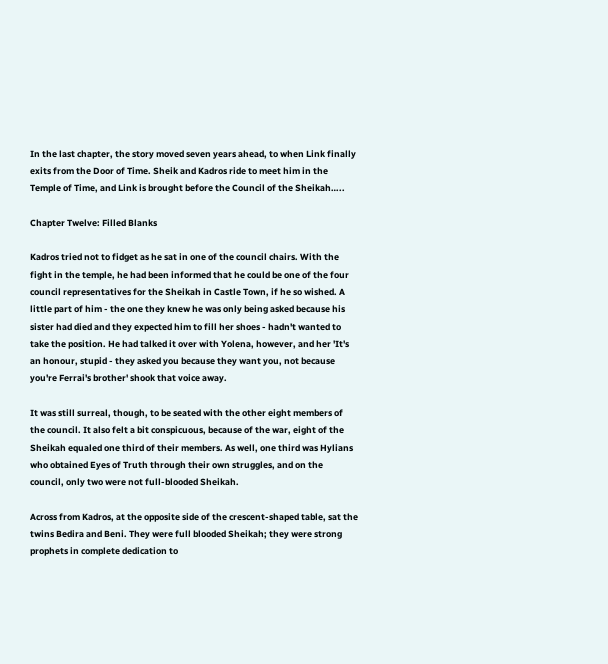In the last chapter, the story moved seven years ahead, to when Link finally exits from the Door of Time. Sheik and Kadros ride to meet him in the Temple of Time, and Link is brought before the Council of the Sheikah…..

Chapter Twelve: Filled Blanks

Kadros tried not to fidget as he sat in one of the council chairs. With the fight in the temple, he had been informed that he could be one of the four council representatives for the Sheikah in Castle Town, if he so wished. A little part of him - the one they knew he was only being asked because his sister had died and they expected him to fill her shoes - hadn't wanted to take the position. He had talked it over with Yolena, however, and her 'It's an honour, stupid - they asked you because they want you, not because you're Ferrai's brother' shook that voice away.

It was still surreal, though, to be seated with the other eight members of the council. It also felt a bit conspicuous, because of the war, eight of the Sheikah equaled one third of their members. As well, one third was Hylians who obtained Eyes of Truth through their own struggles, and on the council, only two were not full-blooded Sheikah.

Across from Kadros, at the opposite side of the crescent-shaped table, sat the twins Bedira and Beni. They were full blooded Sheikah; they were strong prophets in complete dedication to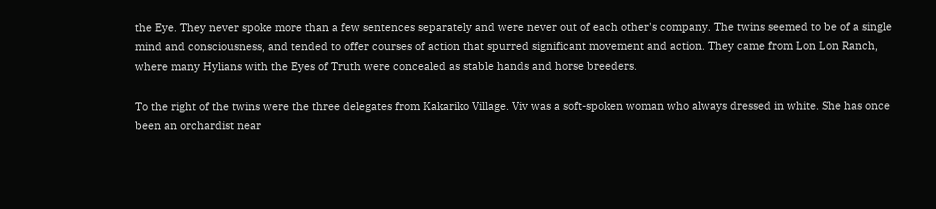the Eye. They never spoke more than a few sentences separately and were never out of each other's company. The twins seemed to be of a single mind and consciousness, and tended to offer courses of action that spurred significant movement and action. They came from Lon Lon Ranch, where many Hylians with the Eyes of Truth were concealed as stable hands and horse breeders.

To the right of the twins were the three delegates from Kakariko Village. Viv was a soft-spoken woman who always dressed in white. She has once been an orchardist near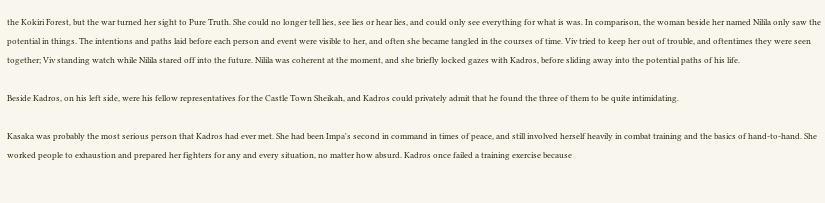the Kokiri Forest, but the war turned her sight to Pure Truth. She could no longer tell lies, see lies or hear lies, and could only see everything for what is was. In comparison, the woman beside her named Nilila only saw the potential in things. The intentions and paths laid before each person and event were visible to her, and often she became tangled in the courses of time. Viv tried to keep her out of trouble, and oftentimes they were seen together; Viv standing watch while Nilila stared off into the future. Nilila was coherent at the moment, and she briefly locked gazes with Kadros, before sliding away into the potential paths of his life.

Beside Kadros, on his left side, were his fellow representatives for the Castle Town Sheikah, and Kadros could privately admit that he found the three of them to be quite intimidating.

Kasaka was probably the most serious person that Kadros had ever met. She had been Impa's second in command in times of peace, and still involved herself heavily in combat training and the basics of hand-to-hand. She worked people to exhaustion and prepared her fighters for any and every situation, no matter how absurd. Kadros once failed a training exercise because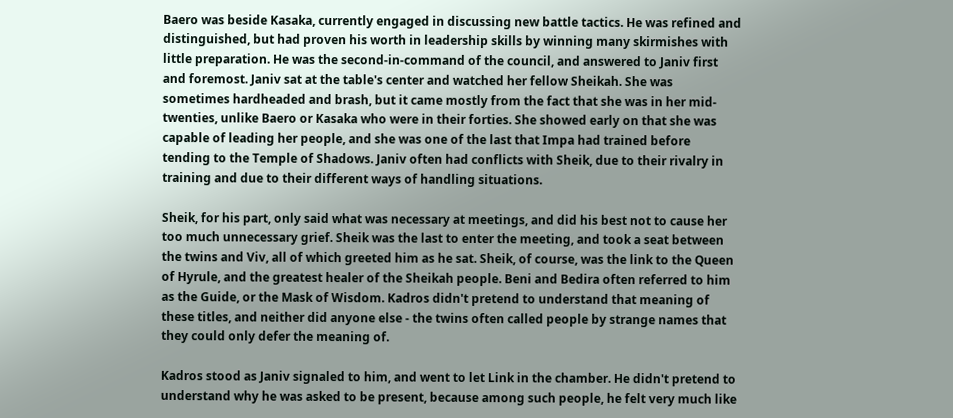Baero was beside Kasaka, currently engaged in discussing new battle tactics. He was refined and distinguished, but had proven his worth in leadership skills by winning many skirmishes with little preparation. He was the second-in-command of the council, and answered to Janiv first and foremost. Janiv sat at the table's center and watched her fellow Sheikah. She was sometimes hardheaded and brash, but it came mostly from the fact that she was in her mid-twenties, unlike Baero or Kasaka who were in their forties. She showed early on that she was capable of leading her people, and she was one of the last that Impa had trained before tending to the Temple of Shadows. Janiv often had conflicts with Sheik, due to their rivalry in training and due to their different ways of handling situations.

Sheik, for his part, only said what was necessary at meetings, and did his best not to cause her too much unnecessary grief. Sheik was the last to enter the meeting, and took a seat between the twins and Viv, all of which greeted him as he sat. Sheik, of course, was the link to the Queen of Hyrule, and the greatest healer of the Sheikah people. Beni and Bedira often referred to him as the Guide, or the Mask of Wisdom. Kadros didn't pretend to understand that meaning of these titles, and neither did anyone else - the twins often called people by strange names that they could only defer the meaning of.

Kadros stood as Janiv signaled to him, and went to let Link in the chamber. He didn't pretend to understand why he was asked to be present, because among such people, he felt very much like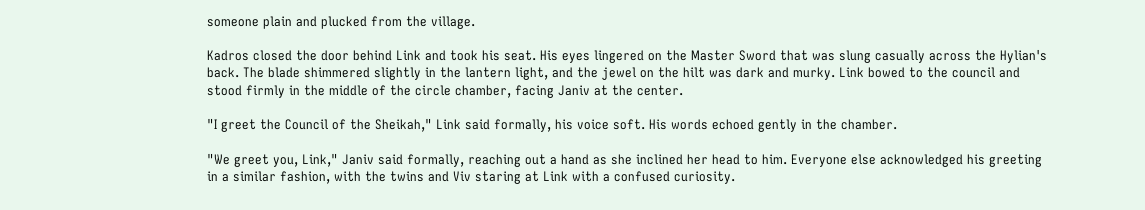someone plain and plucked from the village.

Kadros closed the door behind Link and took his seat. His eyes lingered on the Master Sword that was slung casually across the Hylian's back. The blade shimmered slightly in the lantern light, and the jewel on the hilt was dark and murky. Link bowed to the council and stood firmly in the middle of the circle chamber, facing Janiv at the center.

"I greet the Council of the Sheikah," Link said formally, his voice soft. His words echoed gently in the chamber.

"We greet you, Link," Janiv said formally, reaching out a hand as she inclined her head to him. Everyone else acknowledged his greeting in a similar fashion, with the twins and Viv staring at Link with a confused curiosity.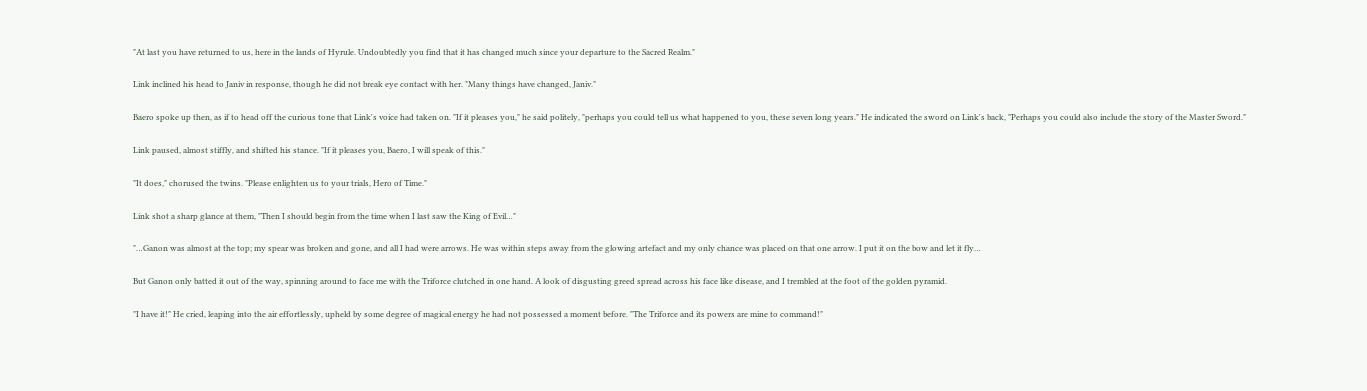"At last you have returned to us, here in the lands of Hyrule. Undoubtedly you find that it has changed much since your departure to the Sacred Realm."

Link inclined his head to Janiv in response, though he did not break eye contact with her. "Many things have changed, Janiv."

Baero spoke up then, as if to head off the curious tone that Link's voice had taken on. "If it pleases you," he said politely, "perhaps you could tell us what happened to you, these seven long years." He indicated the sword on Link's back, "Perhaps you could also include the story of the Master Sword."

Link paused, almost stiffly, and shifted his stance. "If it pleases you, Baero, I will speak of this."

"It does," chorused the twins. "Please enlighten us to your trials, Hero of Time."

Link shot a sharp glance at them, "Then I should begin from the time when I last saw the King of Evil…"

"…Ganon was almost at the top; my spear was broken and gone, and all I had were arrows. He was within steps away from the glowing artefact and my only chance was placed on that one arrow. I put it on the bow and let it fly…

But Ganon only batted it out of the way, spinning around to face me with the Triforce clutched in one hand. A look of disgusting greed spread across his face like disease, and I trembled at the foot of the golden pyramid.

"I have it!" He cried, leaping into the air effortlessly, upheld by some degree of magical energy he had not possessed a moment before. "The Triforce and its powers are mine to command!"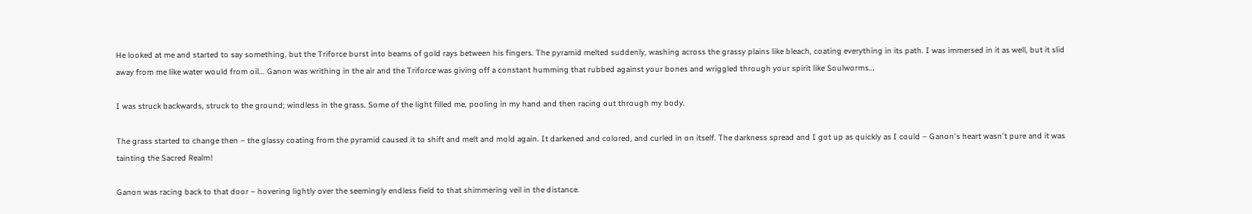He looked at me and started to say something, but the Triforce burst into beams of gold rays between his fingers. The pyramid melted suddenly, washing across the grassy plains like bleach, coating everything in its path. I was immersed in it as well, but it slid away from me like water would from oil... Ganon was writhing in the air and the Triforce was giving off a constant humming that rubbed against your bones and wriggled through your spirit like Soulworms…

I was struck backwards, struck to the ground; windless in the grass. Some of the light filled me, pooling in my hand and then racing out through my body.

The grass started to change then – the glassy coating from the pyramid caused it to shift and melt and mold again. It darkened and colored, and curled in on itself. The darkness spread and I got up as quickly as I could – Ganon's heart wasn't pure and it was tainting the Sacred Realm!

Ganon was racing back to that door – hovering lightly over the seemingly endless field to that shimmering veil in the distance.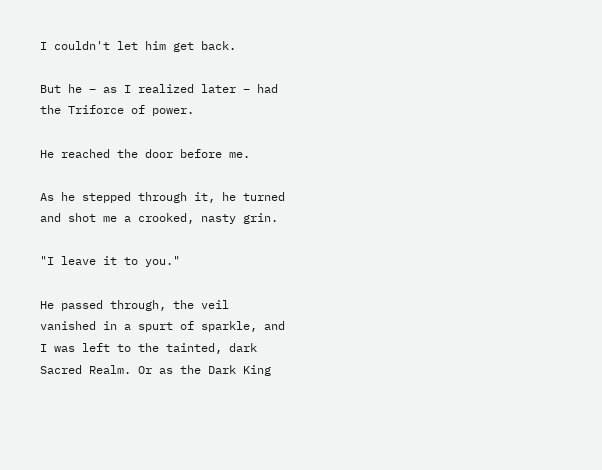I couldn't let him get back.

But he – as I realized later – had the Triforce of power.

He reached the door before me.

As he stepped through it, he turned and shot me a crooked, nasty grin.

"I leave it to you."

He passed through, the veil vanished in a spurt of sparkle, and I was left to the tainted, dark Sacred Realm. Or as the Dark King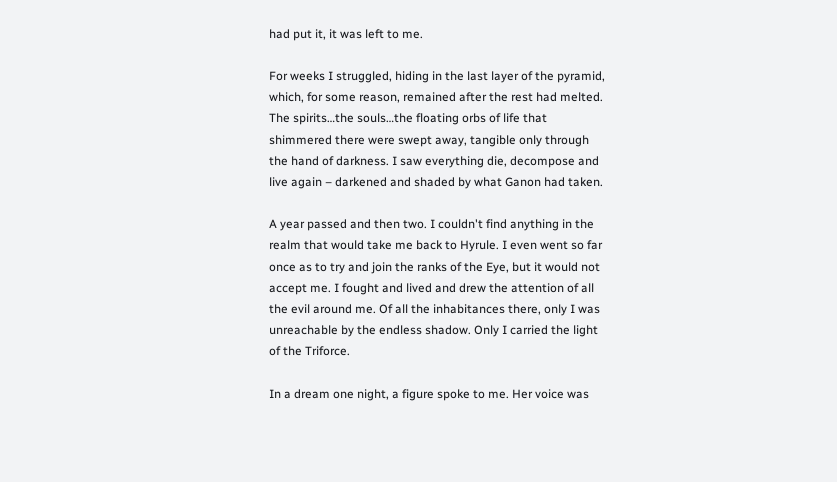had put it, it was left to me.

For weeks I struggled, hiding in the last layer of the pyramid, which, for some reason, remained after the rest had melted. The spirits…the souls…the floating orbs of life that shimmered there were swept away, tangible only through the hand of darkness. I saw everything die, decompose and live again – darkened and shaded by what Ganon had taken.

A year passed and then two. I couldn't find anything in the realm that would take me back to Hyrule. I even went so far once as to try and join the ranks of the Eye, but it would not accept me. I fought and lived and drew the attention of all the evil around me. Of all the inhabitances there, only I was unreachable by the endless shadow. Only I carried the light of the Triforce.

In a dream one night, a figure spoke to me. Her voice was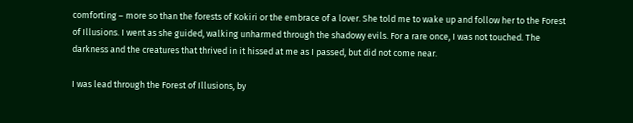comforting – more so than the forests of Kokiri or the embrace of a lover. She told me to wake up and follow her to the Forest of Illusions. I went as she guided, walking unharmed through the shadowy evils. For a rare once, I was not touched. The darkness and the creatures that thrived in it hissed at me as I passed, but did not come near.

I was lead through the Forest of Illusions, by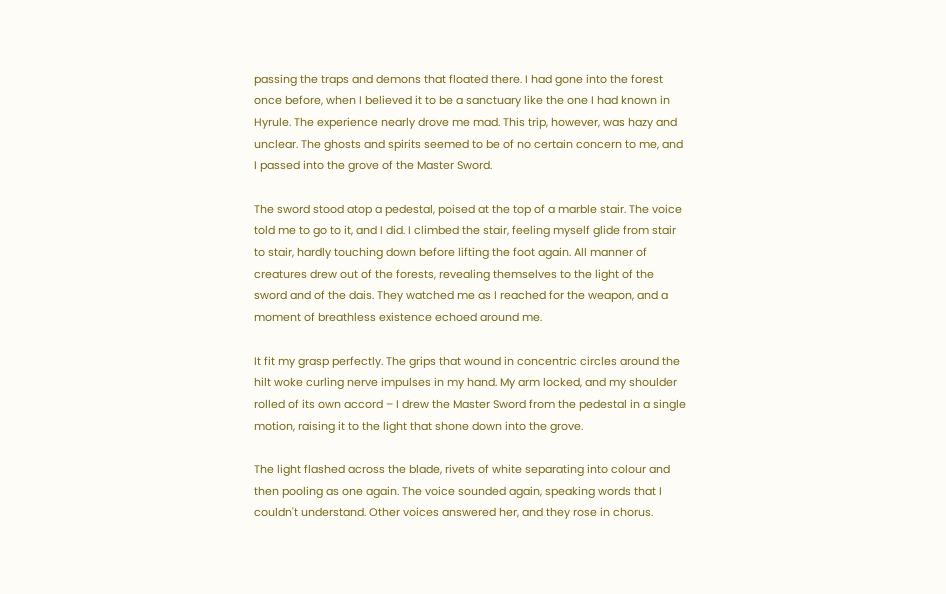passing the traps and demons that floated there. I had gone into the forest once before, when I believed it to be a sanctuary like the one I had known in Hyrule. The experience nearly drove me mad. This trip, however, was hazy and unclear. The ghosts and spirits seemed to be of no certain concern to me, and I passed into the grove of the Master Sword.

The sword stood atop a pedestal, poised at the top of a marble stair. The voice told me to go to it, and I did. I climbed the stair, feeling myself glide from stair to stair, hardly touching down before lifting the foot again. All manner of creatures drew out of the forests, revealing themselves to the light of the sword and of the dais. They watched me as I reached for the weapon, and a moment of breathless existence echoed around me.

It fit my grasp perfectly. The grips that wound in concentric circles around the hilt woke curling nerve impulses in my hand. My arm locked, and my shoulder rolled of its own accord – I drew the Master Sword from the pedestal in a single motion, raising it to the light that shone down into the grove.

The light flashed across the blade, rivets of white separating into colour and then pooling as one again. The voice sounded again, speaking words that I couldn't understand. Other voices answered her, and they rose in chorus.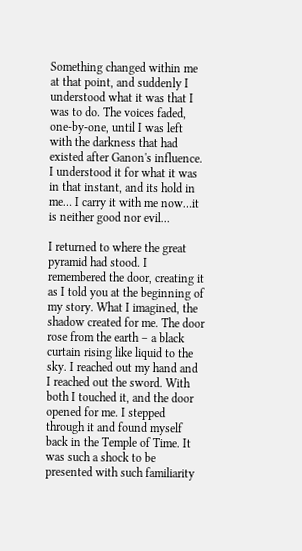Something changed within me at that point, and suddenly I understood what it was that I was to do. The voices faded, one-by-one, until I was left with the darkness that had existed after Ganon's influence. I understood it for what it was in that instant, and its hold in me… I carry it with me now…it is neither good nor evil…

I returned to where the great pyramid had stood. I remembered the door, creating it as I told you at the beginning of my story. What I imagined, the shadow created for me. The door rose from the earth – a black curtain rising like liquid to the sky. I reached out my hand and I reached out the sword. With both I touched it, and the door opened for me. I stepped through it and found myself back in the Temple of Time. It was such a shock to be presented with such familiarity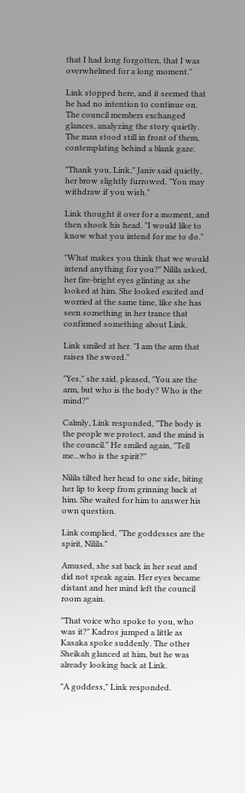that I had long forgotten, that I was overwhelmed for a long moment."

Link stopped here, and it seemed that he had no intention to continue on. The council members exchanged glances, analyzing the story quietly. The man stood still in front of them, contemplating behind a blank gaze.

"Thank you, Link," Janiv said quietly, her brow slightly furrowed. "You may withdraw if you wish."

Link thought it over for a moment, and then shook his head. "I would like to know what you intend for me to do."

"What makes you think that we would intend anything for you?" Nilila asked, her fire-bright eyes glinting as she looked at him. She looked excited and worried at the same time, like she has seen something in her trance that confirmed something about Link.

Link smiled at her. "I am the arm that raises the sword."

"Yes," she said, pleased, "You are the arm, but who is the body? Who is the mind?"

Calmly, Link responded, "The body is the people we protect, and the mind is the council." He smiled again, "Tell me...who is the spirit?"

Nilila tilted her head to one side, biting her lip to keep from grinning back at him. She waited for him to answer his own question.

Link complied, "The goddesses are the spirit, Nilila."

Amused, she sat back in her seat and did not speak again. Her eyes became distant and her mind left the council room again.

"That voice who spoke to you, who was it?" Kadros jumped a little as Kasaka spoke suddenly. The other Sheikah glanced at him, but he was already looking back at Link.

"A goddess," Link responded.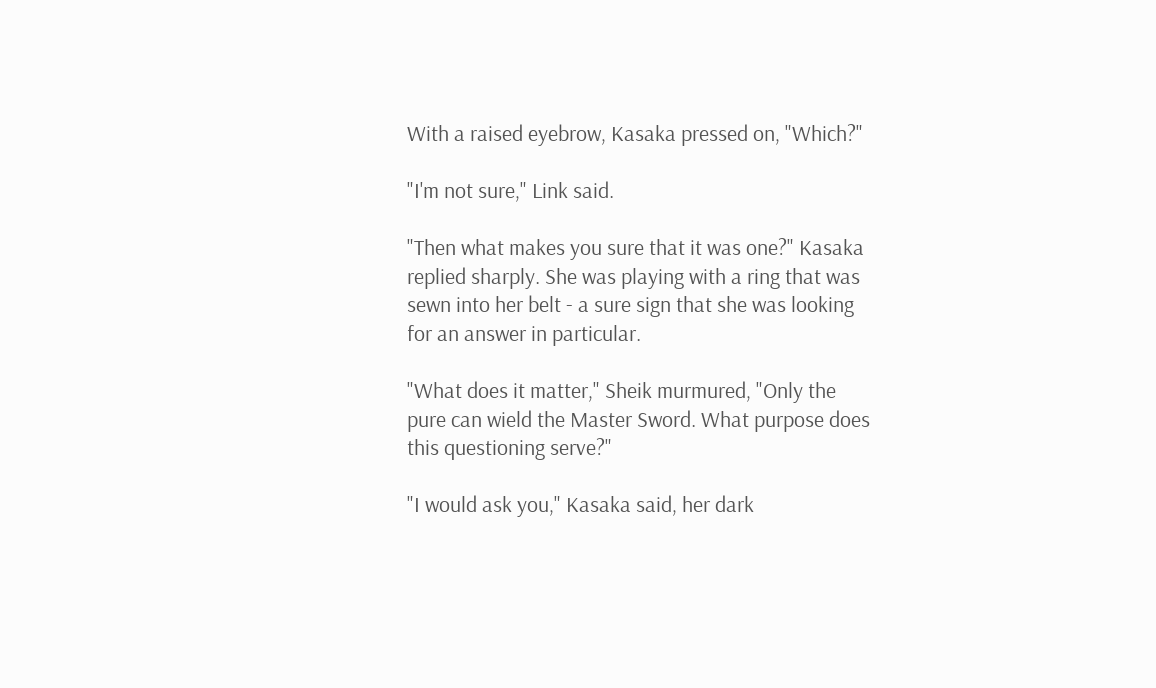With a raised eyebrow, Kasaka pressed on, "Which?"

"I'm not sure," Link said.

"Then what makes you sure that it was one?" Kasaka replied sharply. She was playing with a ring that was sewn into her belt - a sure sign that she was looking for an answer in particular.

"What does it matter," Sheik murmured, "Only the pure can wield the Master Sword. What purpose does this questioning serve?"

"I would ask you," Kasaka said, her dark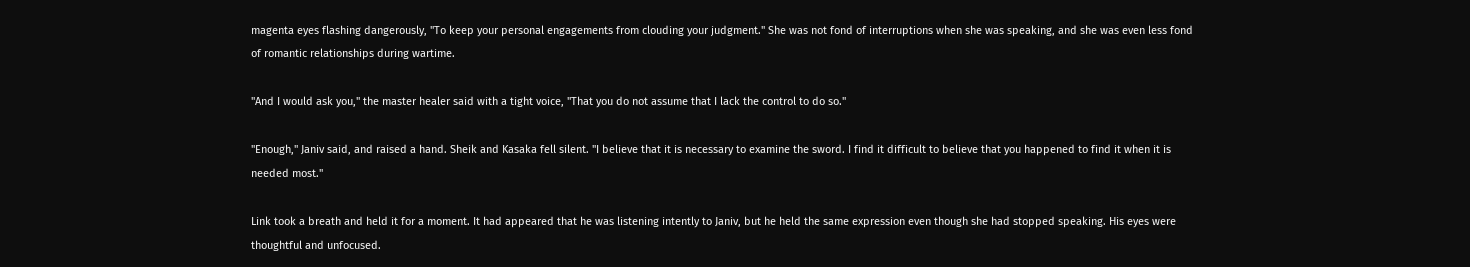magenta eyes flashing dangerously, "To keep your personal engagements from clouding your judgment." She was not fond of interruptions when she was speaking, and she was even less fond of romantic relationships during wartime.

"And I would ask you," the master healer said with a tight voice, "That you do not assume that I lack the control to do so."

"Enough," Janiv said, and raised a hand. Sheik and Kasaka fell silent. "I believe that it is necessary to examine the sword. I find it difficult to believe that you happened to find it when it is needed most."

Link took a breath and held it for a moment. It had appeared that he was listening intently to Janiv, but he held the same expression even though she had stopped speaking. His eyes were thoughtful and unfocused.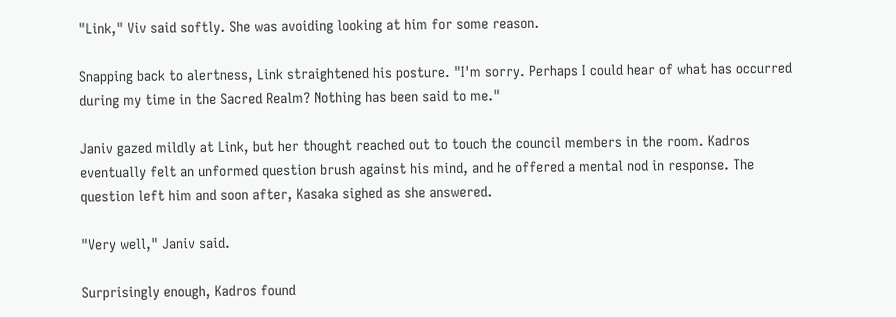"Link," Viv said softly. She was avoiding looking at him for some reason.

Snapping back to alertness, Link straightened his posture. "I'm sorry. Perhaps I could hear of what has occurred during my time in the Sacred Realm? Nothing has been said to me."

Janiv gazed mildly at Link, but her thought reached out to touch the council members in the room. Kadros eventually felt an unformed question brush against his mind, and he offered a mental nod in response. The question left him and soon after, Kasaka sighed as she answered.

"Very well," Janiv said.

Surprisingly enough, Kadros found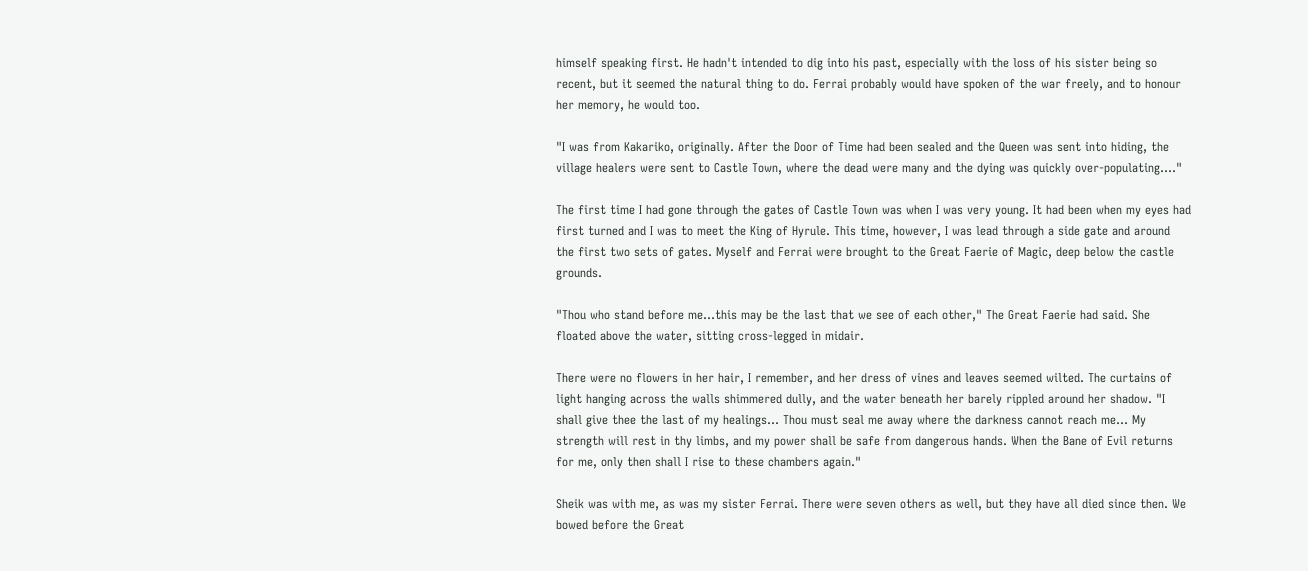himself speaking first. He hadn't intended to dig into his past, especially with the loss of his sister being so recent, but it seemed the natural thing to do. Ferrai probably would have spoken of the war freely, and to honour her memory, he would too.

"I was from Kakariko, originally. After the Door of Time had been sealed and the Queen was sent into hiding, the village healers were sent to Castle Town, where the dead were many and the dying was quickly over-populating…."

The first time I had gone through the gates of Castle Town was when I was very young. It had been when my eyes had first turned and I was to meet the King of Hyrule. This time, however, I was lead through a side gate and around the first two sets of gates. Myself and Ferrai were brought to the Great Faerie of Magic, deep below the castle grounds.

"Thou who stand before me…this may be the last that we see of each other," The Great Faerie had said. She floated above the water, sitting cross-legged in midair.

There were no flowers in her hair, I remember, and her dress of vines and leaves seemed wilted. The curtains of light hanging across the walls shimmered dully, and the water beneath her barely rippled around her shadow. "I shall give thee the last of my healings... Thou must seal me away where the darkness cannot reach me… My strength will rest in thy limbs, and my power shall be safe from dangerous hands. When the Bane of Evil returns for me, only then shall I rise to these chambers again."

Sheik was with me, as was my sister Ferrai. There were seven others as well, but they have all died since then. We bowed before the Great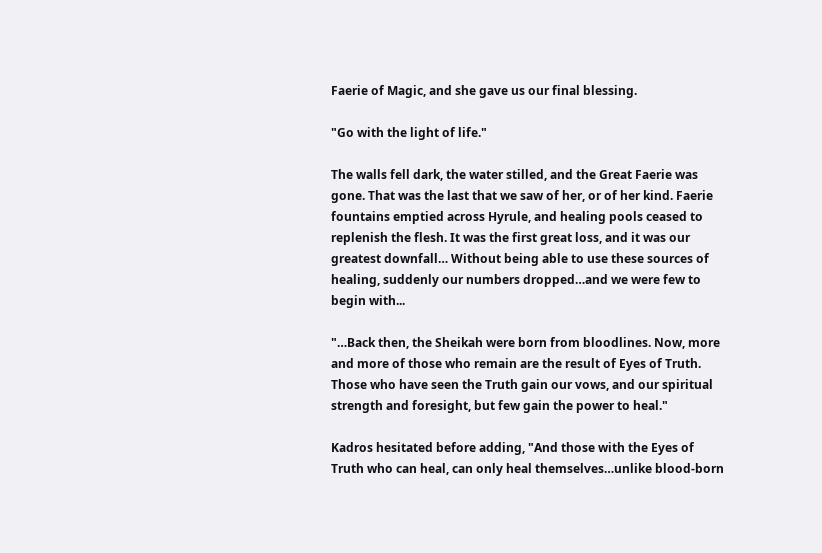Faerie of Magic, and she gave us our final blessing.

"Go with the light of life."

The walls fell dark, the water stilled, and the Great Faerie was gone. That was the last that we saw of her, or of her kind. Faerie fountains emptied across Hyrule, and healing pools ceased to replenish the flesh. It was the first great loss, and it was our greatest downfall… Without being able to use these sources of healing, suddenly our numbers dropped…and we were few to begin with...

"…Back then, the Sheikah were born from bloodlines. Now, more and more of those who remain are the result of Eyes of Truth. Those who have seen the Truth gain our vows, and our spiritual strength and foresight, but few gain the power to heal."

Kadros hesitated before adding, "And those with the Eyes of Truth who can heal, can only heal themselves…unlike blood-born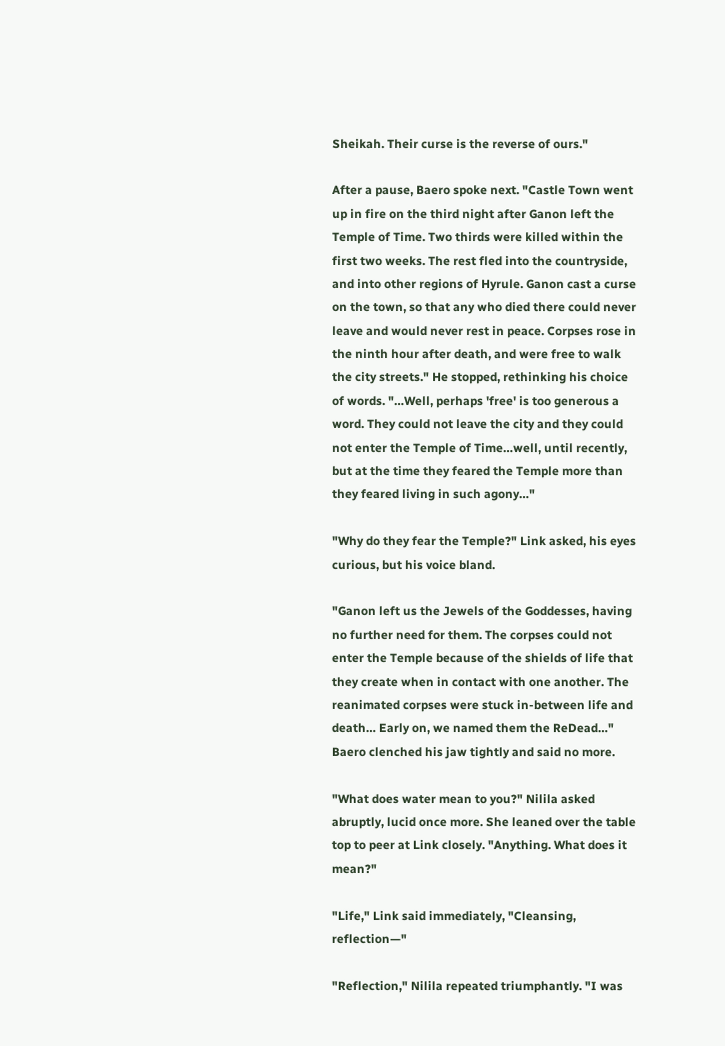Sheikah. Their curse is the reverse of ours."

After a pause, Baero spoke next. "Castle Town went up in fire on the third night after Ganon left the Temple of Time. Two thirds were killed within the first two weeks. The rest fled into the countryside, and into other regions of Hyrule. Ganon cast a curse on the town, so that any who died there could never leave and would never rest in peace. Corpses rose in the ninth hour after death, and were free to walk the city streets." He stopped, rethinking his choice of words. "…Well, perhaps 'free' is too generous a word. They could not leave the city and they could not enter the Temple of Time…well, until recently, but at the time they feared the Temple more than they feared living in such agony…"

"Why do they fear the Temple?" Link asked, his eyes curious, but his voice bland.

"Ganon left us the Jewels of the Goddesses, having no further need for them. The corpses could not enter the Temple because of the shields of life that they create when in contact with one another. The reanimated corpses were stuck in-between life and death… Early on, we named them the ReDead…" Baero clenched his jaw tightly and said no more.

"What does water mean to you?" Nilila asked abruptly, lucid once more. She leaned over the table top to peer at Link closely. "Anything. What does it mean?"

"Life," Link said immediately, "Cleansing, reflection—"

"Reflection," Nilila repeated triumphantly. "I was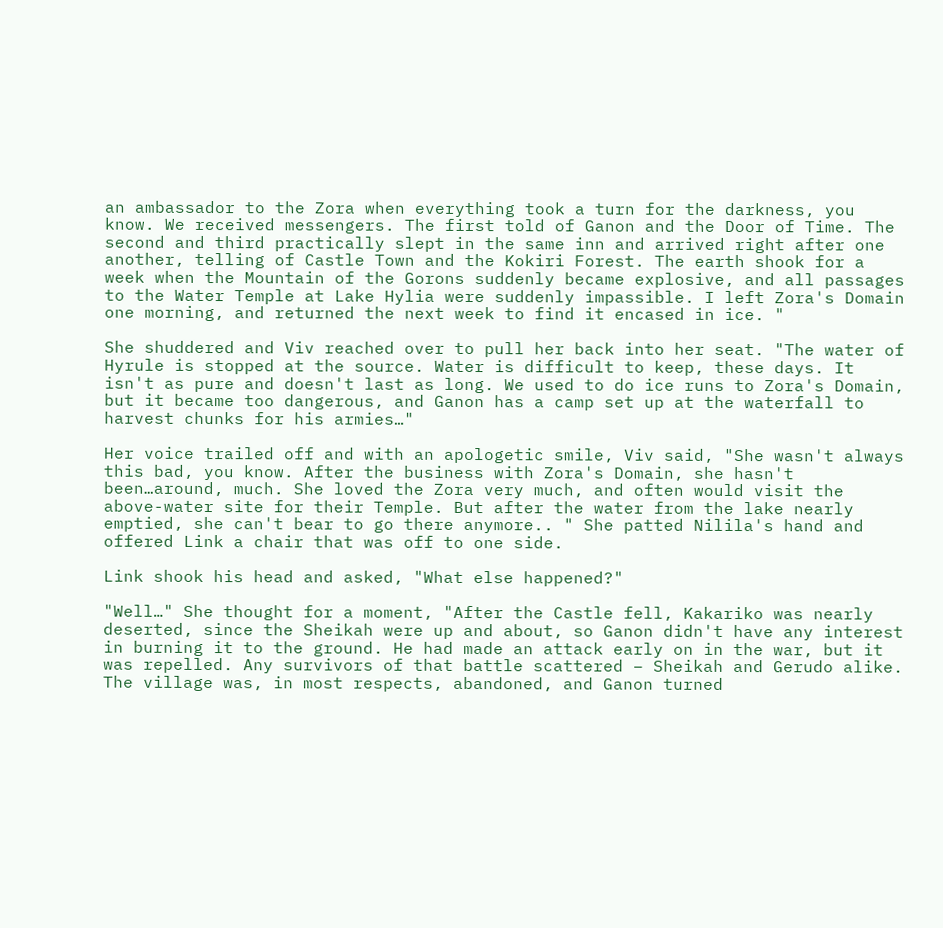an ambassador to the Zora when everything took a turn for the darkness, you know. We received messengers. The first told of Ganon and the Door of Time. The second and third practically slept in the same inn and arrived right after one another, telling of Castle Town and the Kokiri Forest. The earth shook for a week when the Mountain of the Gorons suddenly became explosive, and all passages to the Water Temple at Lake Hylia were suddenly impassible. I left Zora's Domain one morning, and returned the next week to find it encased in ice. "

She shuddered and Viv reached over to pull her back into her seat. "The water of Hyrule is stopped at the source. Water is difficult to keep, these days. It isn't as pure and doesn't last as long. We used to do ice runs to Zora's Domain, but it became too dangerous, and Ganon has a camp set up at the waterfall to harvest chunks for his armies…"

Her voice trailed off and with an apologetic smile, Viv said, "She wasn't always this bad, you know. After the business with Zora's Domain, she hasn't been…around, much. She loved the Zora very much, and often would visit the above-water site for their Temple. But after the water from the lake nearly emptied, she can't bear to go there anymore.. " She patted Nilila's hand and offered Link a chair that was off to one side.

Link shook his head and asked, "What else happened?"

"Well…" She thought for a moment, "After the Castle fell, Kakariko was nearly deserted, since the Sheikah were up and about, so Ganon didn't have any interest in burning it to the ground. He had made an attack early on in the war, but it was repelled. Any survivors of that battle scattered – Sheikah and Gerudo alike. The village was, in most respects, abandoned, and Ganon turned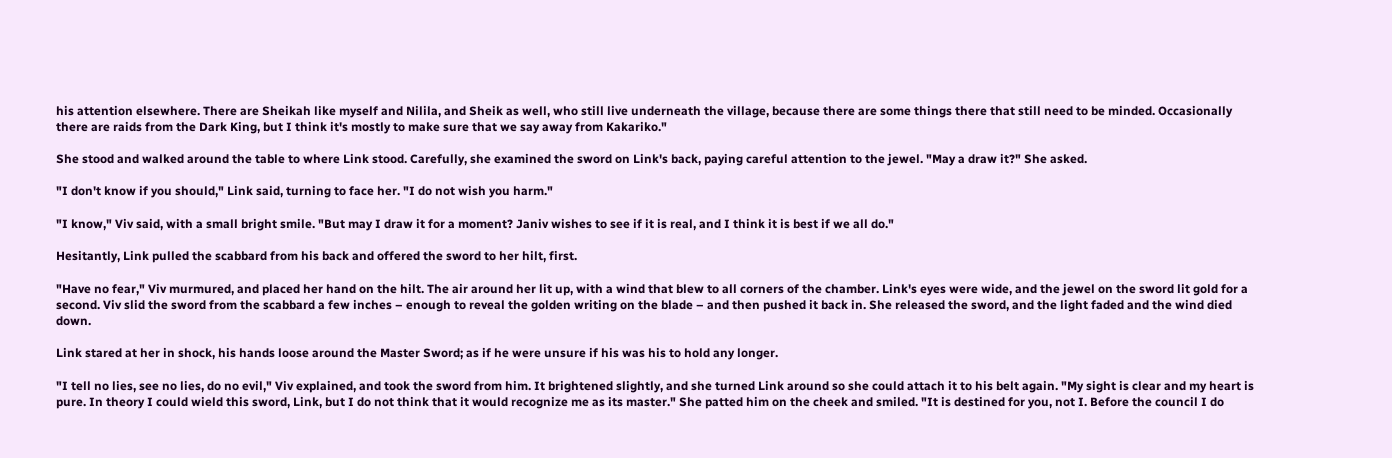his attention elsewhere. There are Sheikah like myself and Nilila, and Sheik as well, who still live underneath the village, because there are some things there that still need to be minded. Occasionally there are raids from the Dark King, but I think it's mostly to make sure that we say away from Kakariko."

She stood and walked around the table to where Link stood. Carefully, she examined the sword on Link's back, paying careful attention to the jewel. "May a draw it?" She asked.

"I don't know if you should," Link said, turning to face her. "I do not wish you harm."

"I know," Viv said, with a small bright smile. "But may I draw it for a moment? Janiv wishes to see if it is real, and I think it is best if we all do."

Hesitantly, Link pulled the scabbard from his back and offered the sword to her hilt, first.

"Have no fear," Viv murmured, and placed her hand on the hilt. The air around her lit up, with a wind that blew to all corners of the chamber. Link's eyes were wide, and the jewel on the sword lit gold for a second. Viv slid the sword from the scabbard a few inches – enough to reveal the golden writing on the blade – and then pushed it back in. She released the sword, and the light faded and the wind died down.

Link stared at her in shock, his hands loose around the Master Sword; as if he were unsure if his was his to hold any longer.

"I tell no lies, see no lies, do no evil," Viv explained, and took the sword from him. It brightened slightly, and she turned Link around so she could attach it to his belt again. "My sight is clear and my heart is pure. In theory I could wield this sword, Link, but I do not think that it would recognize me as its master." She patted him on the cheek and smiled. "It is destined for you, not I. Before the council I do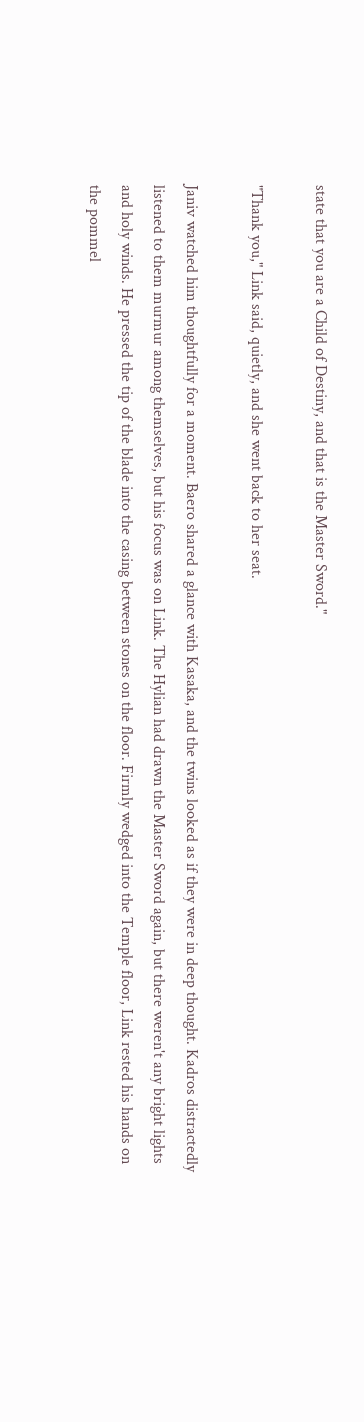state that you are a Child of Destiny, and that is the Master Sword."

"Thank you," Link said, quietly, and she went back to her seat.

Janiv watched him thoughtfully for a moment. Baero shared a glance with Kasaka, and the twins looked as if they were in deep thought. Kadros distractedly listened to them murmur among themselves, but his focus was on Link. The Hylian had drawn the Master Sword again, but there weren't any bright lights and holy winds. He pressed the tip of the blade into the casing between stones on the floor. Firmly wedged into the Temple floor, Link rested his hands on the pommel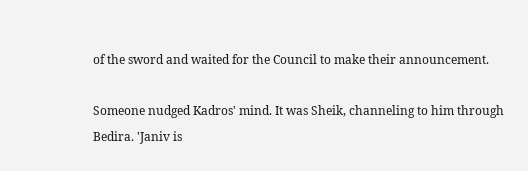of the sword and waited for the Council to make their announcement.

Someone nudged Kadros' mind. It was Sheik, channeling to him through Bedira. 'Janiv is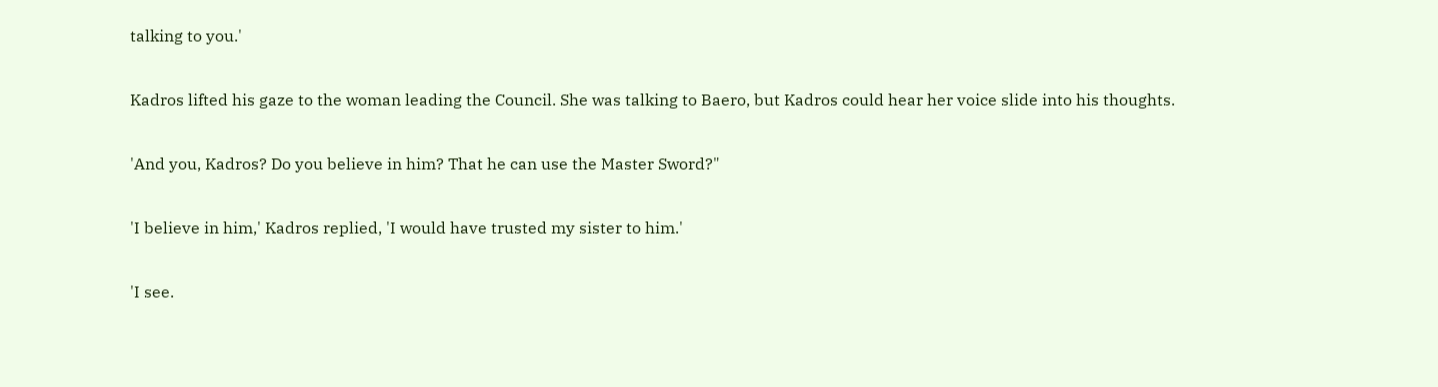talking to you.'

Kadros lifted his gaze to the woman leading the Council. She was talking to Baero, but Kadros could hear her voice slide into his thoughts.

'And you, Kadros? Do you believe in him? That he can use the Master Sword?"

'I believe in him,' Kadros replied, 'I would have trusted my sister to him.'

'I see.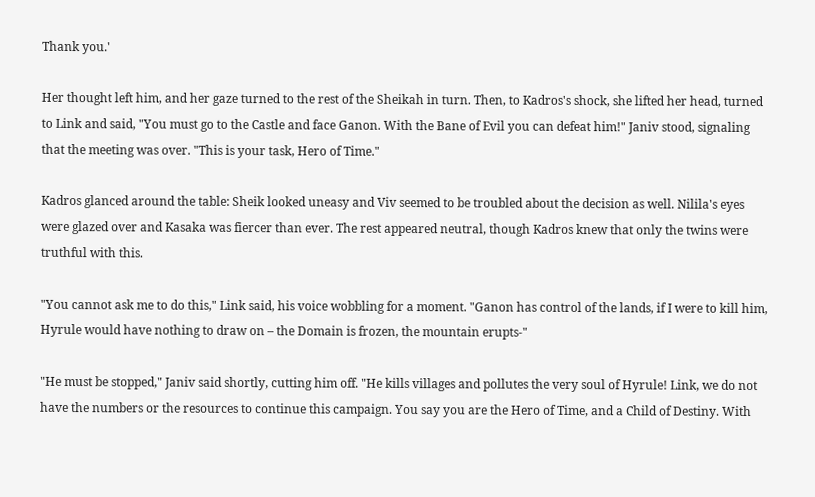Thank you.'

Her thought left him, and her gaze turned to the rest of the Sheikah in turn. Then, to Kadros's shock, she lifted her head, turned to Link and said, "You must go to the Castle and face Ganon. With the Bane of Evil you can defeat him!" Janiv stood, signaling that the meeting was over. "This is your task, Hero of Time."

Kadros glanced around the table: Sheik looked uneasy and Viv seemed to be troubled about the decision as well. Nilila's eyes were glazed over and Kasaka was fiercer than ever. The rest appeared neutral, though Kadros knew that only the twins were truthful with this.

"You cannot ask me to do this," Link said, his voice wobbling for a moment. "Ganon has control of the lands, if I were to kill him, Hyrule would have nothing to draw on – the Domain is frozen, the mountain erupts-"

"He must be stopped," Janiv said shortly, cutting him off. "He kills villages and pollutes the very soul of Hyrule! Link, we do not have the numbers or the resources to continue this campaign. You say you are the Hero of Time, and a Child of Destiny. With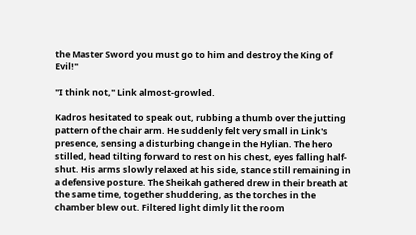the Master Sword you must go to him and destroy the King of Evil!"

"I think not," Link almost-growled.

Kadros hesitated to speak out, rubbing a thumb over the jutting pattern of the chair arm. He suddenly felt very small in Link's presence, sensing a disturbing change in the Hylian. The hero stilled, head tilting forward to rest on his chest, eyes falling half-shut. His arms slowly relaxed at his side, stance still remaining in a defensive posture. The Sheikah gathered drew in their breath at the same time, together shuddering, as the torches in the chamber blew out. Filtered light dimly lit the room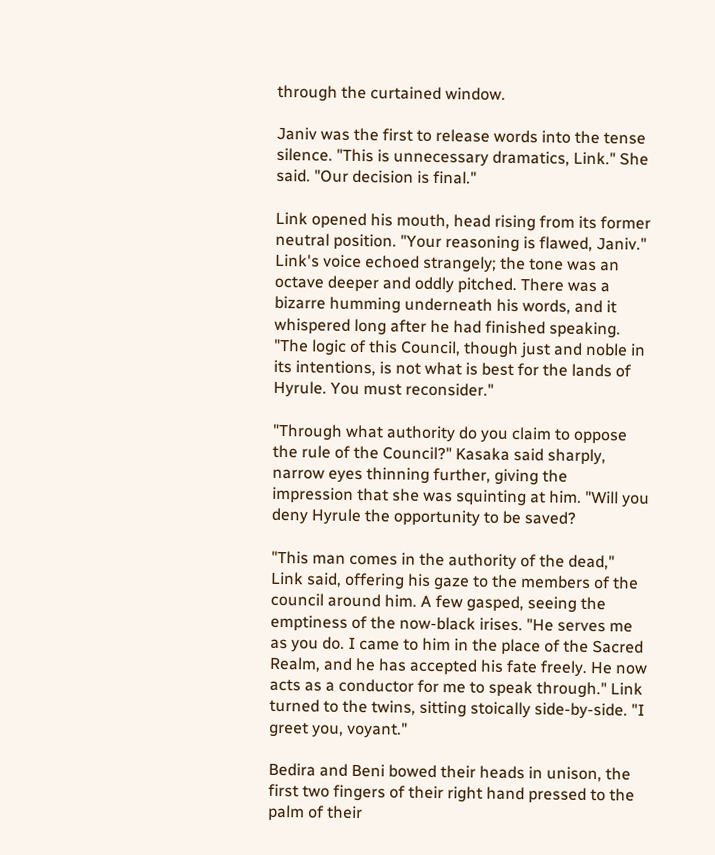through the curtained window.

Janiv was the first to release words into the tense silence. "This is unnecessary dramatics, Link." She said. "Our decision is final."

Link opened his mouth, head rising from its former neutral position. "Your reasoning is flawed, Janiv." Link's voice echoed strangely; the tone was an octave deeper and oddly pitched. There was a bizarre humming underneath his words, and it whispered long after he had finished speaking. "The logic of this Council, though just and noble in its intentions, is not what is best for the lands of Hyrule. You must reconsider."

"Through what authority do you claim to oppose the rule of the Council?" Kasaka said sharply, narrow eyes thinning further, giving the impression that she was squinting at him. "Will you deny Hyrule the opportunity to be saved?

"This man comes in the authority of the dead," Link said, offering his gaze to the members of the council around him. A few gasped, seeing the emptiness of the now-black irises. "He serves me as you do. I came to him in the place of the Sacred Realm, and he has accepted his fate freely. He now acts as a conductor for me to speak through." Link turned to the twins, sitting stoically side-by-side. "I greet you, voyant."

Bedira and Beni bowed their heads in unison, the first two fingers of their right hand pressed to the palm of their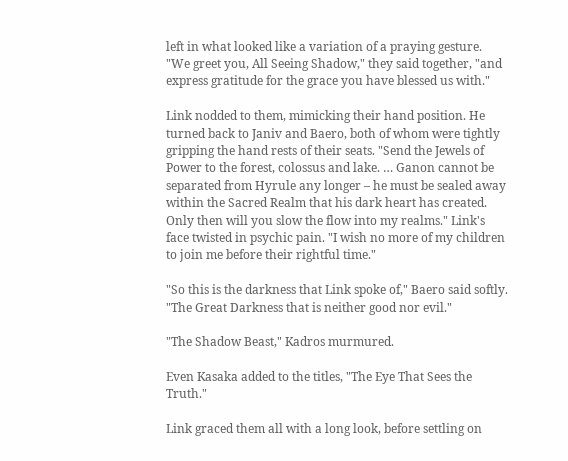left in what looked like a variation of a praying gesture. "We greet you, All Seeing Shadow," they said together, "and express gratitude for the grace you have blessed us with."

Link nodded to them, mimicking their hand position. He turned back to Janiv and Baero, both of whom were tightly gripping the hand rests of their seats. "Send the Jewels of Power to the forest, colossus and lake. … Ganon cannot be separated from Hyrule any longer – he must be sealed away within the Sacred Realm that his dark heart has created. Only then will you slow the flow into my realms." Link's face twisted in psychic pain. "I wish no more of my children to join me before their rightful time."

"So this is the darkness that Link spoke of," Baero said softly. "The Great Darkness that is neither good nor evil."

"The Shadow Beast," Kadros murmured.

Even Kasaka added to the titles, "The Eye That Sees the Truth."

Link graced them all with a long look, before settling on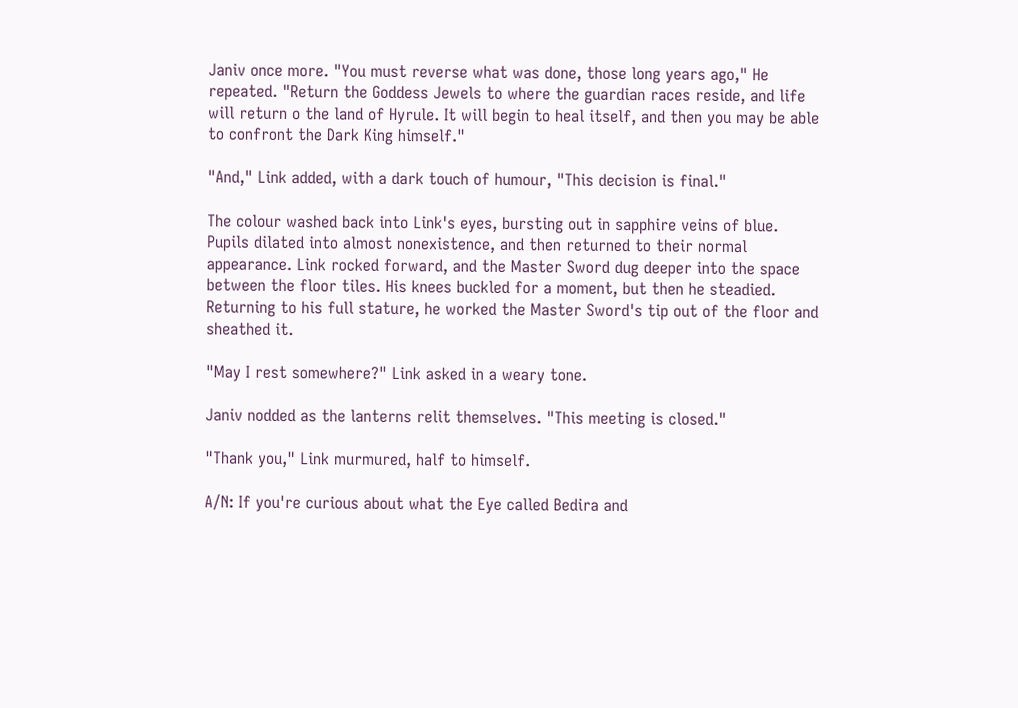Janiv once more. "You must reverse what was done, those long years ago," He repeated. "Return the Goddess Jewels to where the guardian races reside, and life will return o the land of Hyrule. It will begin to heal itself, and then you may be able to confront the Dark King himself."

"And," Link added, with a dark touch of humour, "This decision is final."

The colour washed back into Link's eyes, bursting out in sapphire veins of blue. Pupils dilated into almost nonexistence, and then returned to their normal appearance. Link rocked forward, and the Master Sword dug deeper into the space between the floor tiles. His knees buckled for a moment, but then he steadied. Returning to his full stature, he worked the Master Sword's tip out of the floor and sheathed it.

"May I rest somewhere?" Link asked in a weary tone.

Janiv nodded as the lanterns relit themselves. "This meeting is closed."

"Thank you," Link murmured, half to himself.

A/N: If you're curious about what the Eye called Bedira and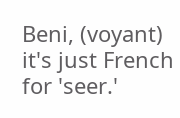Beni, (voyant) it's just French for 'seer.'